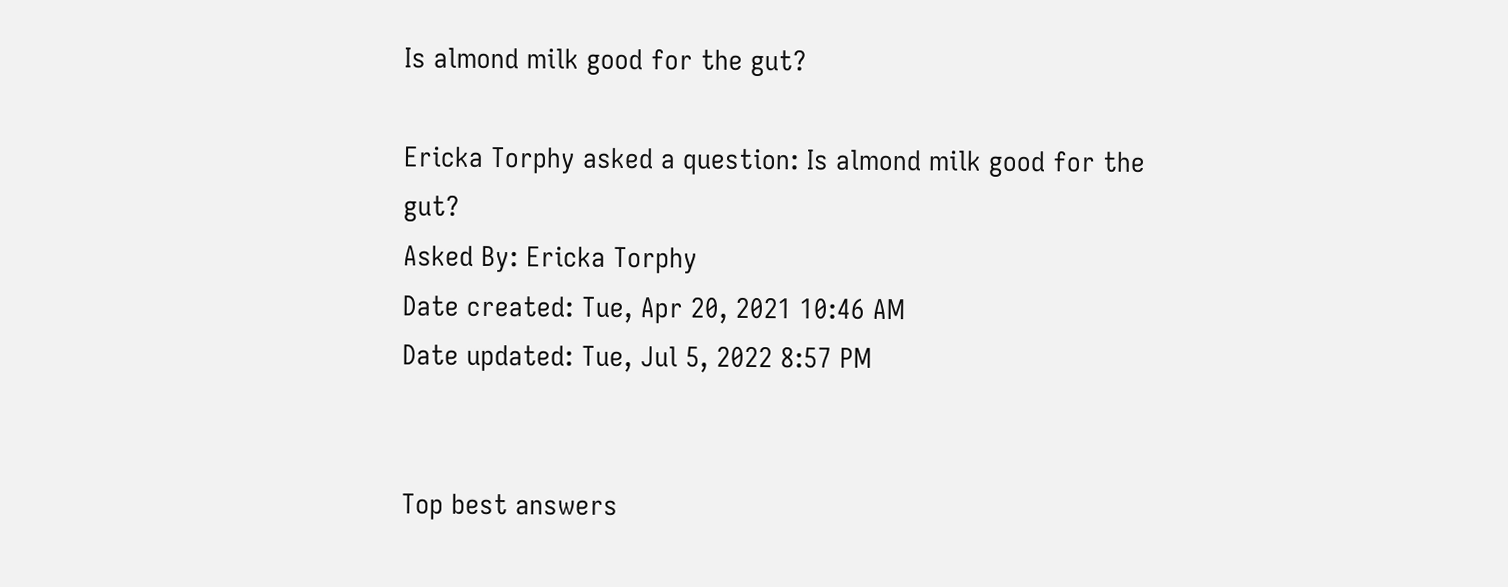Is almond milk good for the gut?

Ericka Torphy asked a question: Is almond milk good for the gut?
Asked By: Ericka Torphy
Date created: Tue, Apr 20, 2021 10:46 AM
Date updated: Tue, Jul 5, 2022 8:57 PM


Top best answers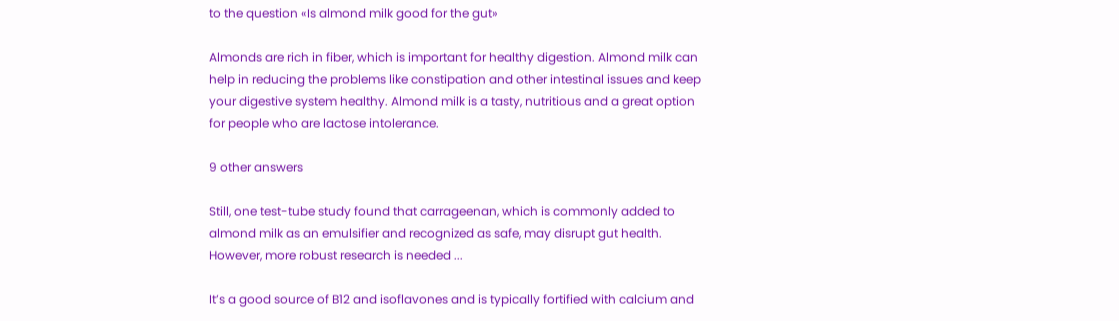to the question «Is almond milk good for the gut»

Almonds are rich in fiber, which is important for healthy digestion. Almond milk can help in reducing the problems like constipation and other intestinal issues and keep your digestive system healthy. Almond milk is a tasty, nutritious and a great option for people who are lactose intolerance.

9 other answers

Still, one test-tube study found that carrageenan, which is commonly added to almond milk as an emulsifier and recognized as safe, may disrupt gut health. However, more robust research is needed ...

It’s a good source of B12 and isoflavones and is typically fortified with calcium and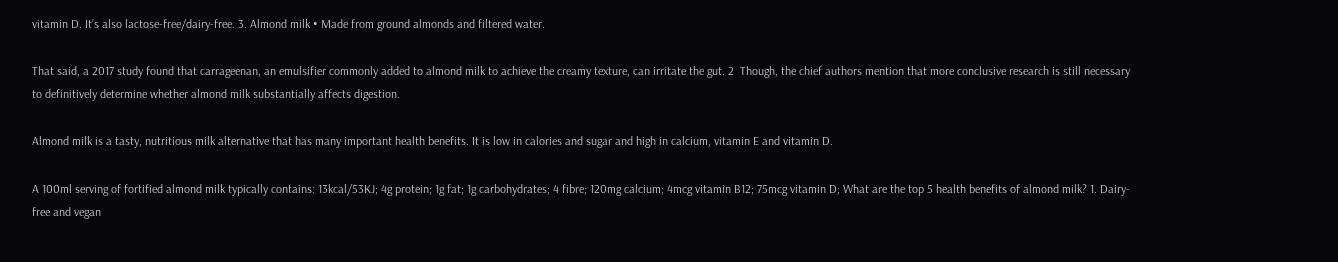vitamin D. It’s also lactose-free/dairy-free. 3. Almond milk • Made from ground almonds and filtered water.

That said, a 2017 study found that carrageenan, an emulsifier commonly added to almond milk to achieve the creamy texture, can irritate the gut. 2  Though, the chief authors mention that more conclusive research is still necessary to definitively determine whether almond milk substantially affects digestion.

Almond milk is a tasty, nutritious milk alternative that has many important health benefits. It is low in calories and sugar and high in calcium, vitamin E and vitamin D.

A 100ml serving of fortified almond milk typically contains: 13kcal/53KJ; 4g protein; 1g fat; 1g carbohydrates; 4 fibre; 120mg calcium; 4mcg vitamin B12; 75mcg vitamin D; What are the top 5 health benefits of almond milk? 1. Dairy-free and vegan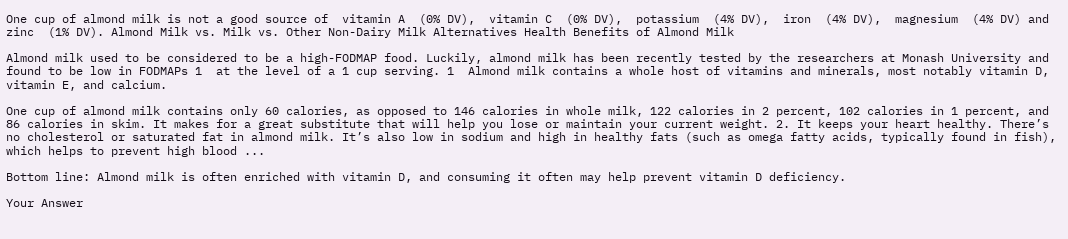One cup of almond milk is not a good source of  vitamin A  (0% DV),  vitamin C  (0% DV),  potassium  (4% DV),  iron  (4% DV),  magnesium  (4% DV) and  zinc  (1% DV). Almond Milk vs. Milk vs. Other Non-Dairy Milk Alternatives Health Benefits of Almond Milk

Almond milk used to be considered to be a high-FODMAP food. Luckily, almond milk has been recently tested by the researchers at Monash University and found to be low in FODMAPs 1  at the level of a 1 cup serving. 1  Almond milk contains a whole host of vitamins and minerals, most notably vitamin D, vitamin E, and calcium.

One cup of almond milk contains only 60 calories, as opposed to 146 calories in whole milk, 122 calories in 2 percent, 102 calories in 1 percent, and 86 calories in skim. It makes for a great substitute that will help you lose or maintain your current weight. 2. It keeps your heart healthy. There’s no cholesterol or saturated fat in almond milk. It’s also low in sodium and high in healthy fats (such as omega fatty acids, typically found in fish), which helps to prevent high blood ...

Bottom line: Almond milk is often enriched with vitamin D, and consuming it often may help prevent vitamin D deficiency.

Your Answer